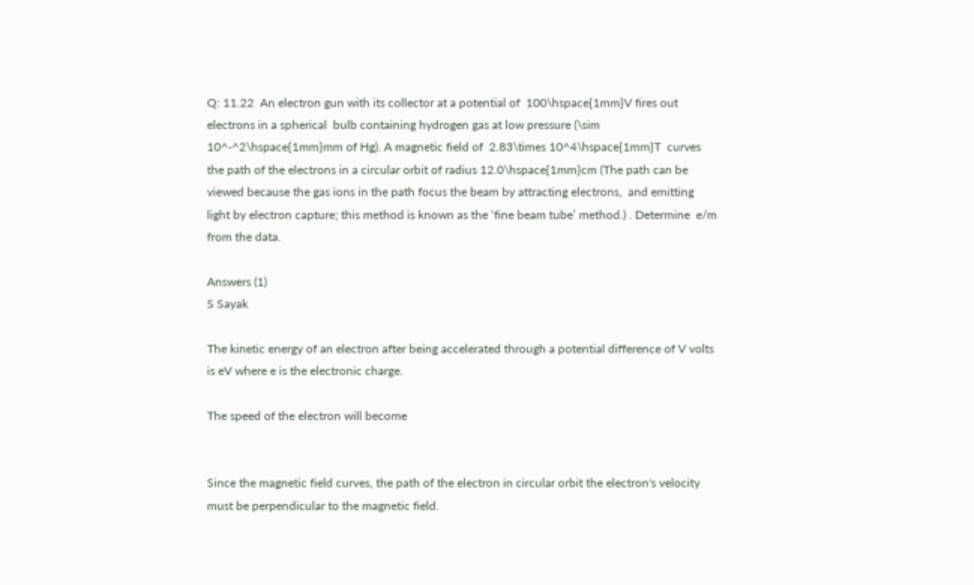Q: 11.22  An electron gun with its collector at a potential of  100\hspace{1mm}V fires out electrons in a spherical  bulb containing hydrogen gas at low pressure (\sim 10^-^2\hspace{1mm}mm of Hg). A magnetic field of  2.83\times 10^4\hspace{1mm}T  curves the path of the electrons in a circular orbit of radius 12.0\hspace{1mm}cm (The path can be viewed because the gas ions in the path focus the beam by attracting electrons,  and emitting light by electron capture; this method is known as the ‘fine beam tube’ method.) . Determine  e/m  from the data.

Answers (1)
S Sayak

The kinetic energy of an electron after being accelerated through a potential difference of V volts is eV where e is the electronic charge.

The speed of the electron will become


Since the magnetic field curves, the path of the electron in circular orbit the electron's velocity must be perpendicular to the magnetic field.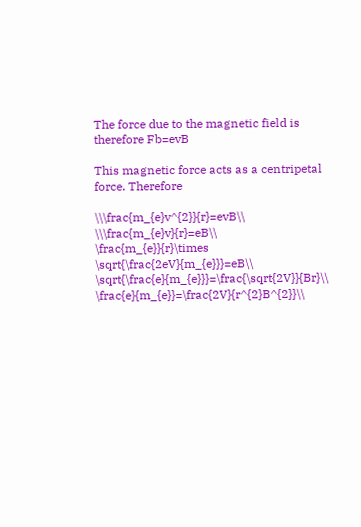The force due to the magnetic field is therefore Fb=evB

This magnetic force acts as a centripetal force. Therefore

\\\frac{m_{e}v^{2}}{r}=evB\\ \\\frac{m_{e}v}{r}=eB\\ \frac{m_{e}}{r}\times \sqrt{\frac{2eV}{m_{e}}}=eB\\ \sqrt{\frac{e}{m_{e}}}=\frac{\sqrt{2V}}{Br}\\ \frac{e}{m_{e}}=\frac{2V}{r^{2}B^{2}}\\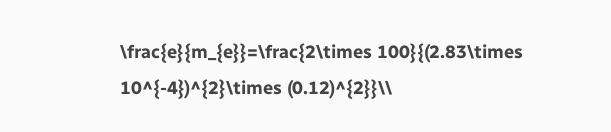\frac{e}{m_{e}}=\frac{2\times 100}{(2.83\times 10^{-4})^{2}\times (0.12)^{2}}\\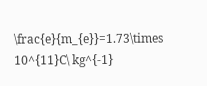\frac{e}{m_{e}}=1.73\times 10^{11}C\ kg^{-1}